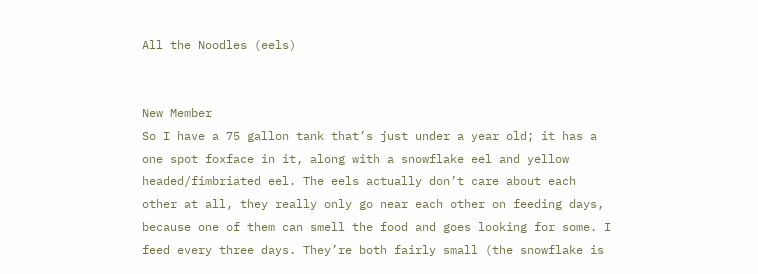All the Noodles (eels)


New Member
So I have a 75 gallon tank that’s just under a year old; it has a one spot foxface in it, along with a snowflake eel and yellow headed/fimbriated eel. The eels actually don’t care about each other at all, they really only go near each other on feeding days, because one of them can smell the food and goes looking for some. I feed every three days. They’re both fairly small (the snowflake is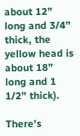about 12” long and 3/4” thick, the yellow head is about 18” long and 1 1/2” thick).

There’s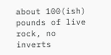about 100(ish) pounds of live rock, no inverts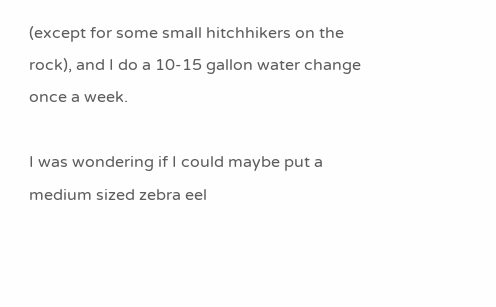(except for some small hitchhikers on the rock), and I do a 10-15 gallon water change once a week.

I was wondering if I could maybe put a medium sized zebra eel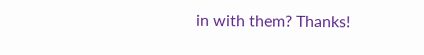in with them? Thanks!